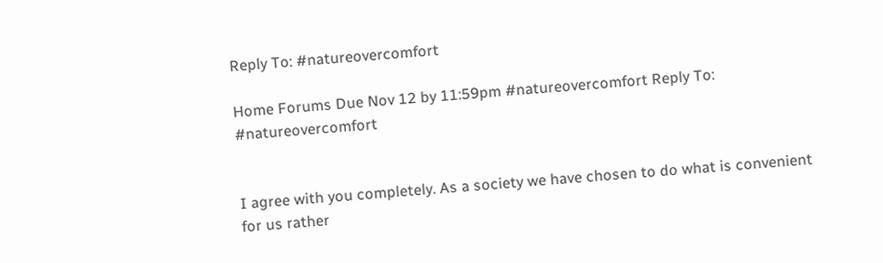Reply To: #natureovercomfort

Home Forums Due Nov 12 by 11:59pm #natureovercomfort Reply To: #natureovercomfort


I agree with you completely. As a society we have chosen to do what is convenient for us rather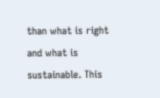than what is right and what is sustainable. This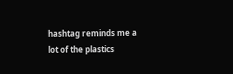hashtag reminds me a lot of the plastics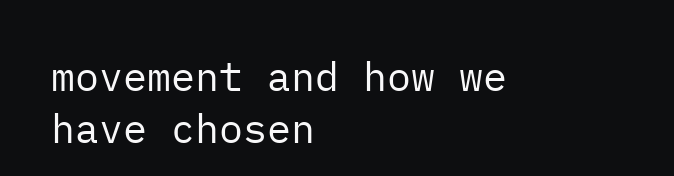movement and how we have chosen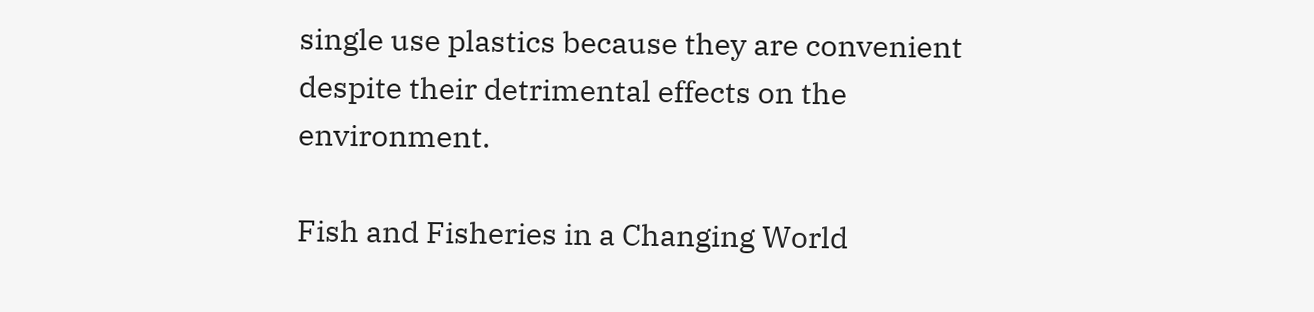single use plastics because they are convenient despite their detrimental effects on the environment.

Fish and Fisheries in a Changing World